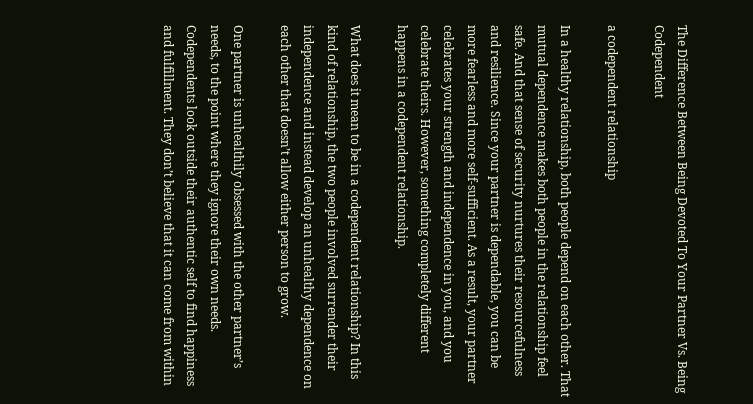The Difference Between Being Devoted To Your Partner Vs. Being Codependent

a codependent relationship

In a healthy relationship, both people depend on each other. That mutual dependence makes both people in the relationship feel safe. And that sense of security nurtures their resourcefulness and resilience. Since your partner is dependable, you can be more fearless and more self-sufficient. As a result, your partner celebrates your strength and independence in you, and you celebrate theirs. However, something completely different happens in a codependent relationship.

What does it mean to be in a codependent relationship? In this kind of relationship, the two people involved surrender their independence and instead develop an unhealthy dependence on each other that doesn’t allow either person to grow.

One partner is unhealthily obsessed with the other partner’s needs, to the point where they ignore their own needs. Codependents look outside their authentic self to find happiness and fulfillment. They don’t believe that it can come from within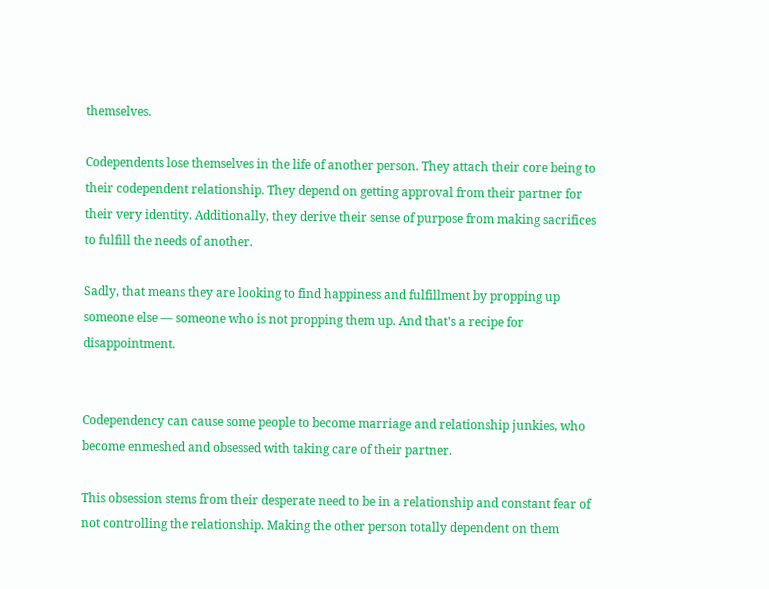themselves.

Codependents lose themselves in the life of another person. They attach their core being to their codependent relationship. They depend on getting approval from their partner for their very identity. Additionally, they derive their sense of purpose from making sacrifices to fulfill the needs of another.

Sadly, that means they are looking to find happiness and fulfillment by propping up someone else — someone who is not propping them up. And that’s a recipe for disappointment.


Codependency can cause some people to become marriage and relationship junkies, who become enmeshed and obsessed with taking care of their partner.

This obsession stems from their desperate need to be in a relationship and constant fear of not controlling the relationship. Making the other person totally dependent on them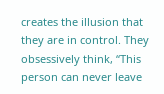creates the illusion that they are in control. They obsessively think, “This person can never leave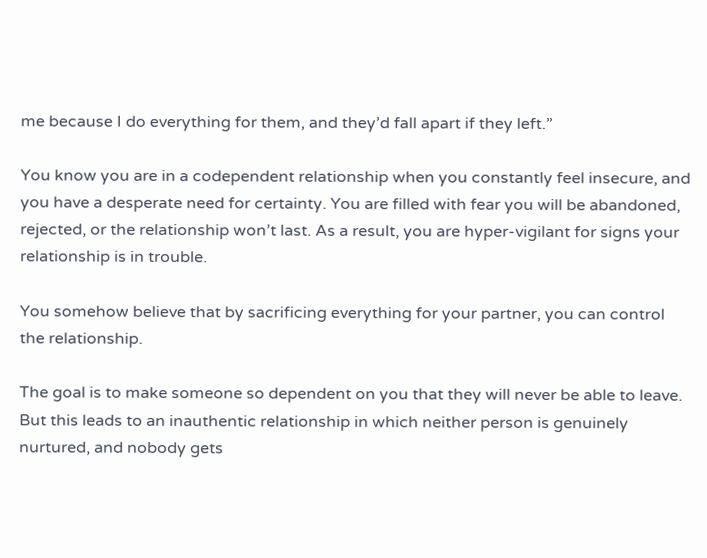me because I do everything for them, and they’d fall apart if they left.”

You know you are in a codependent relationship when you constantly feel insecure, and you have a desperate need for certainty. You are filled with fear you will be abandoned, rejected, or the relationship won’t last. As a result, you are hyper-vigilant for signs your relationship is in trouble.

You somehow believe that by sacrificing everything for your partner, you can control the relationship.

The goal is to make someone so dependent on you that they will never be able to leave. But this leads to an inauthentic relationship in which neither person is genuinely nurtured, and nobody gets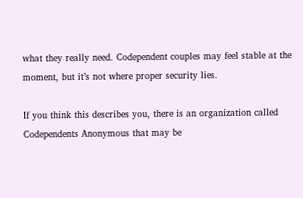what they really need. Codependent couples may feel stable at the moment, but it’s not where proper security lies.

If you think this describes you, there is an organization called Codependents Anonymous that may be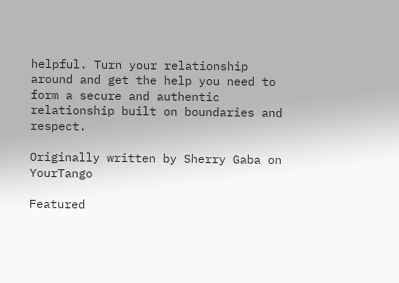helpful. Turn your relationship around and get the help you need to form a secure and authentic relationship built on boundaries and respect.

Originally written by Sherry Gaba on YourTango

Featured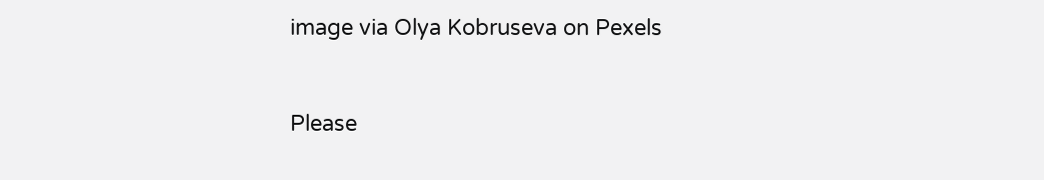image via Olya Kobruseva on Pexels



Please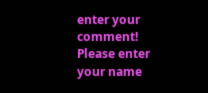enter your comment!
Please enter your name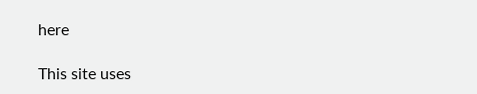here

This site uses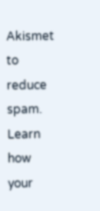Akismet to reduce spam. Learn how your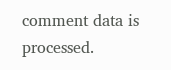comment data is processed.